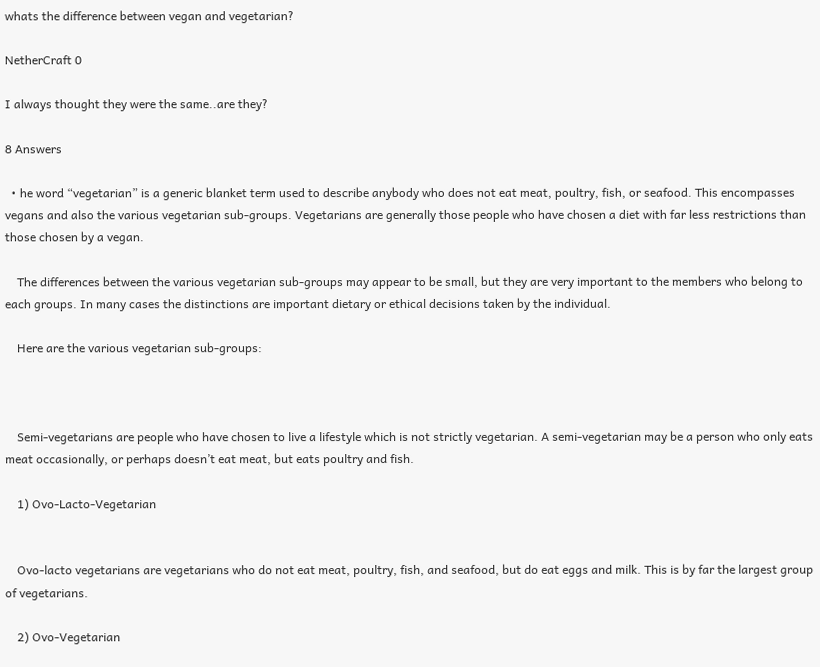whats the difference between vegan and vegetarian?

NetherCraft 0

I always thought they were the same..are they?

8 Answers

  • he word “vegetarian” is a generic blanket term used to describe anybody who does not eat meat, poultry, fish, or seafood. This encompasses vegans and also the various vegetarian sub-groups. Vegetarians are generally those people who have chosen a diet with far less restrictions than those chosen by a vegan.

    The differences between the various vegetarian sub-groups may appear to be small, but they are very important to the members who belong to each groups. In many cases the distinctions are important dietary or ethical decisions taken by the individual.

    Here are the various vegetarian sub-groups:



    Semi-vegetarians are people who have chosen to live a lifestyle which is not strictly vegetarian. A semi-vegetarian may be a person who only eats meat occasionally, or perhaps doesn’t eat meat, but eats poultry and fish.

    1) Ovo-Lacto-Vegetarian


    Ovo-lacto vegetarians are vegetarians who do not eat meat, poultry, fish, and seafood, but do eat eggs and milk. This is by far the largest group of vegetarians.

    2) Ovo-Vegetarian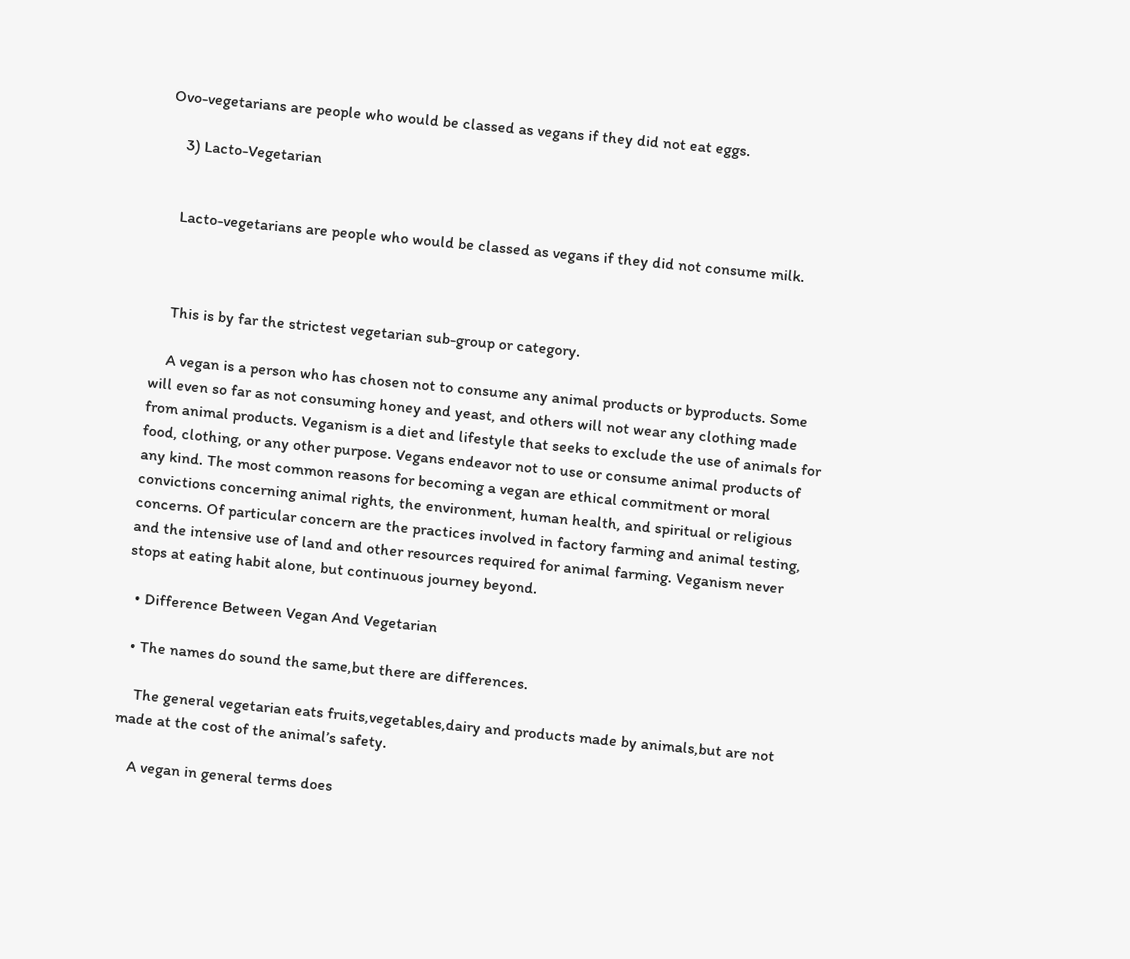Ovo-vegetarians are people who would be classed as vegans if they did not eat eggs.

    3) Lacto-Vegetarian


    Lacto-vegetarians are people who would be classed as vegans if they did not consume milk.



    This is by far the strictest vegetarian sub-group or category.

    A vegan is a person who has chosen not to consume any animal products or byproducts. Some will even so far as not consuming honey and yeast, and others will not wear any clothing made from animal products. Veganism is a diet and lifestyle that seeks to exclude the use of animals for food, clothing, or any other purpose. Vegans endeavor not to use or consume animal products of any kind. The most common reasons for becoming a vegan are ethical commitment or moral convictions concerning animal rights, the environment, human health, and spiritual or religious concerns. Of particular concern are the practices involved in factory farming and animal testing, and the intensive use of land and other resources required for animal farming. Veganism never stops at eating habit alone, but continuous journey beyond.

  • Difference Between Vegan And Vegetarian

  • The names do sound the same,but there are differences.

    The general vegetarian eats fruits,vegetables,dairy and products made by animals,but are not made at the cost of the animal’s safety.

    A vegan in general terms does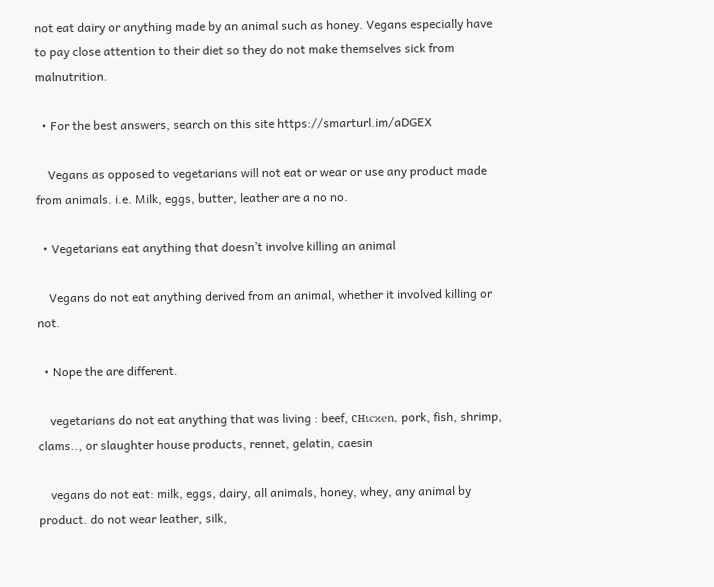not eat dairy or anything made by an animal such as honey. Vegans especially have to pay close attention to their diet so they do not make themselves sick from malnutrition.

  • For the best answers, search on this site https://smarturl.im/aDGEX

    Vegans as opposed to vegetarians will not eat or wear or use any product made from animals. i.e. Milk, eggs, butter, leather are a no no.

  • Vegetarians eat anything that doesn’t involve killing an animal

    Vegans do not eat anything derived from an animal, whether it involved killing or not.

  • Nope the are different.

    vegetarians do not eat anything that was living : beef, cнιcκen, pork, fish, shrimp, clams.., or slaughter house products, rennet, gelatin, caesin

    vegans do not eat: milk, eggs, dairy, all animals, honey, whey, any animal by product. do not wear leather, silk,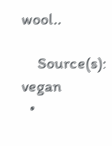wool..

    Source(s): vegan
  •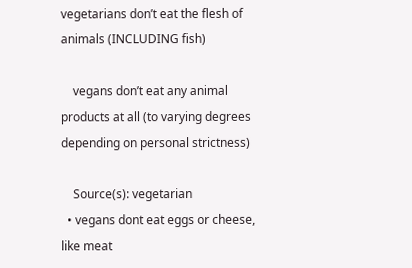vegetarians don’t eat the flesh of animals (INCLUDING fish)

    vegans don’t eat any animal products at all (to varying degrees depending on personal strictness)

    Source(s): vegetarian
  • vegans dont eat eggs or cheese, like meat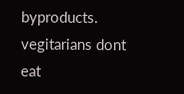byproducts. vegitarians dont eat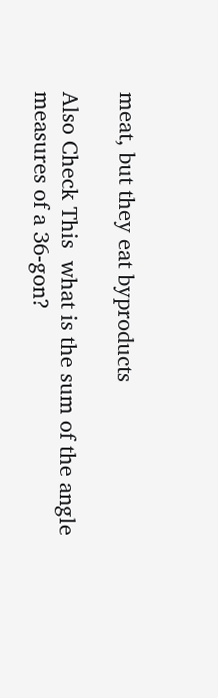meat, but they eat byproducts

Also Check This  what is the sum of the angle measures of a 36-gon?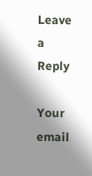Leave a Reply

Your email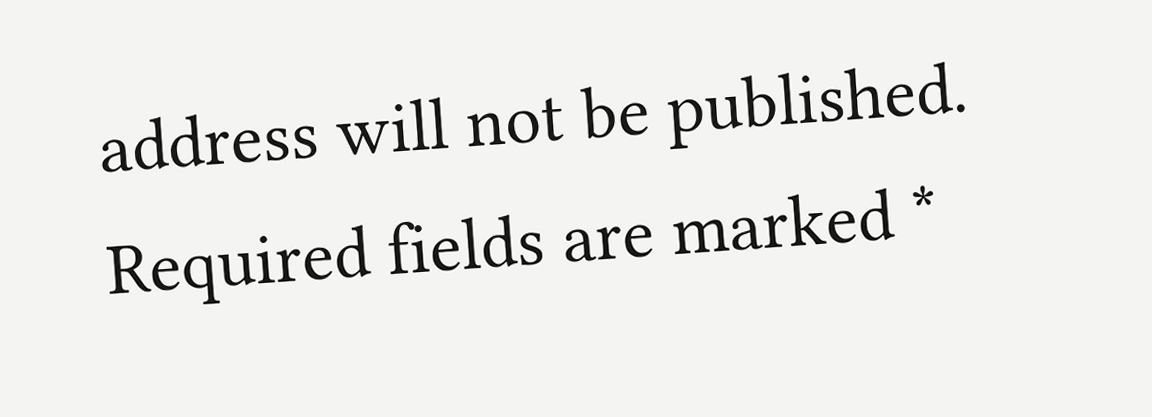address will not be published. Required fields are marked *